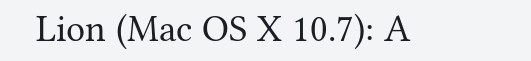Lion (Mac OS X 10.7): A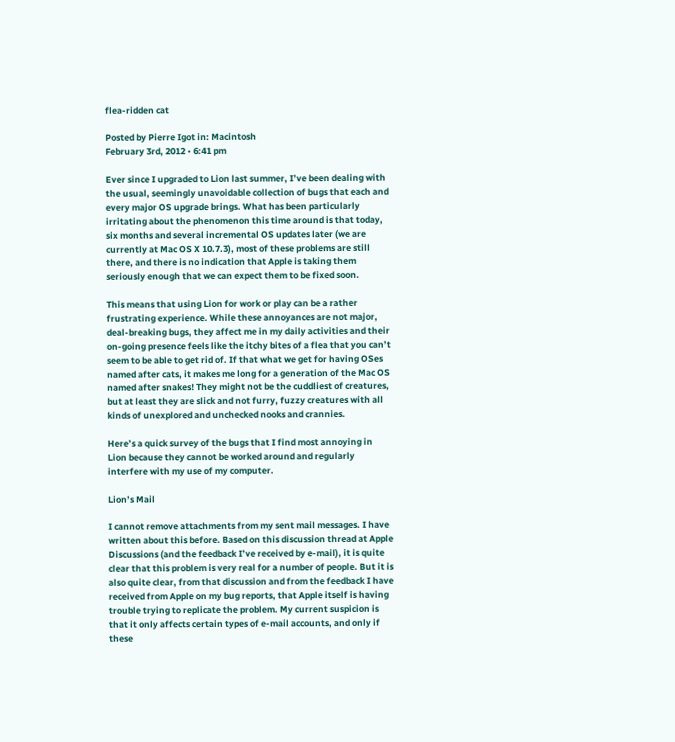flea-ridden cat

Posted by Pierre Igot in: Macintosh
February 3rd, 2012 • 6:41 pm

Ever since I upgraded to Lion last summer, I’ve been dealing with the usual, seemingly unavoidable collection of bugs that each and every major OS upgrade brings. What has been particularly irritating about the phenomenon this time around is that today, six months and several incremental OS updates later (we are currently at Mac OS X 10.7.3), most of these problems are still there, and there is no indication that Apple is taking them seriously enough that we can expect them to be fixed soon.

This means that using Lion for work or play can be a rather frustrating experience. While these annoyances are not major, deal-breaking bugs, they affect me in my daily activities and their on-going presence feels like the itchy bites of a flea that you can’t seem to be able to get rid of. If that what we get for having OSes named after cats, it makes me long for a generation of the Mac OS named after snakes! They might not be the cuddliest of creatures, but at least they are slick and not furry, fuzzy creatures with all kinds of unexplored and unchecked nooks and crannies.

Here’s a quick survey of the bugs that I find most annoying in Lion because they cannot be worked around and regularly interfere with my use of my computer.

Lion’s Mail

I cannot remove attachments from my sent mail messages. I have written about this before. Based on this discussion thread at Apple Discussions (and the feedback I’ve received by e-mail), it is quite clear that this problem is very real for a number of people. But it is also quite clear, from that discussion and from the feedback I have received from Apple on my bug reports, that Apple itself is having trouble trying to replicate the problem. My current suspicion is that it only affects certain types of e-mail accounts, and only if these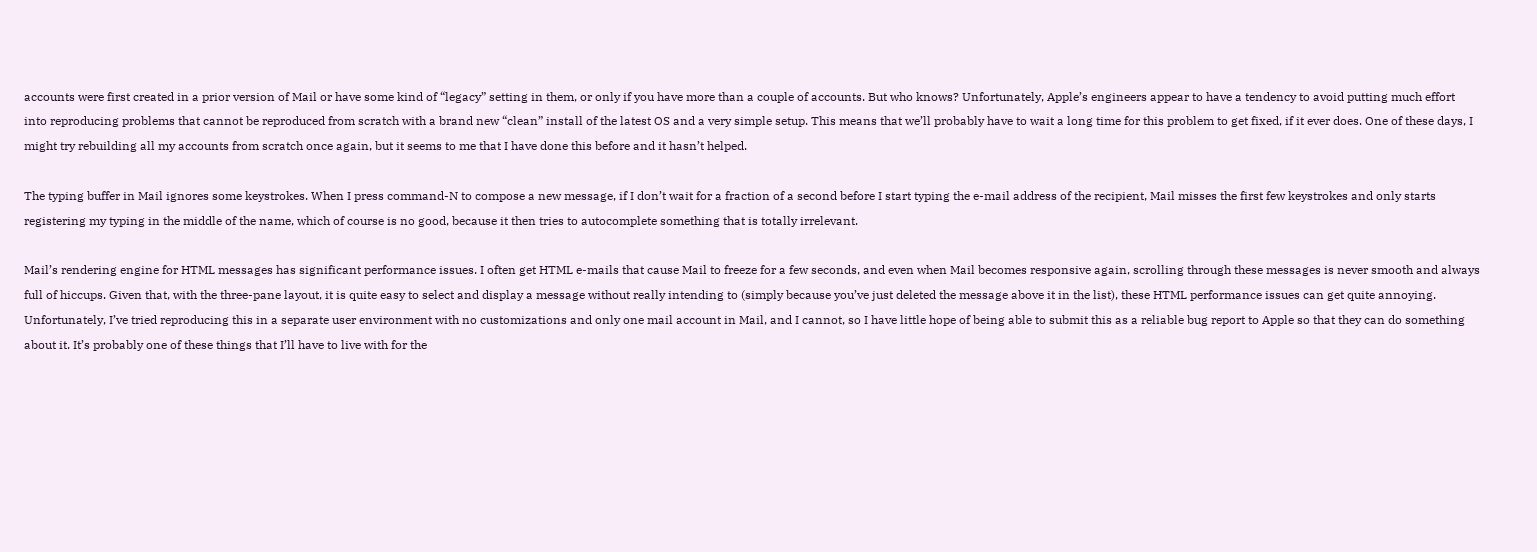accounts were first created in a prior version of Mail or have some kind of “legacy” setting in them, or only if you have more than a couple of accounts. But who knows? Unfortunately, Apple’s engineers appear to have a tendency to avoid putting much effort into reproducing problems that cannot be reproduced from scratch with a brand new “clean” install of the latest OS and a very simple setup. This means that we’ll probably have to wait a long time for this problem to get fixed, if it ever does. One of these days, I might try rebuilding all my accounts from scratch once again, but it seems to me that I have done this before and it hasn’t helped.

The typing buffer in Mail ignores some keystrokes. When I press command-N to compose a new message, if I don’t wait for a fraction of a second before I start typing the e-mail address of the recipient, Mail misses the first few keystrokes and only starts registering my typing in the middle of the name, which of course is no good, because it then tries to autocomplete something that is totally irrelevant.

Mail’s rendering engine for HTML messages has significant performance issues. I often get HTML e-mails that cause Mail to freeze for a few seconds, and even when Mail becomes responsive again, scrolling through these messages is never smooth and always full of hiccups. Given that, with the three-pane layout, it is quite easy to select and display a message without really intending to (simply because you’ve just deleted the message above it in the list), these HTML performance issues can get quite annoying. Unfortunately, I’ve tried reproducing this in a separate user environment with no customizations and only one mail account in Mail, and I cannot, so I have little hope of being able to submit this as a reliable bug report to Apple so that they can do something about it. It’s probably one of these things that I’ll have to live with for the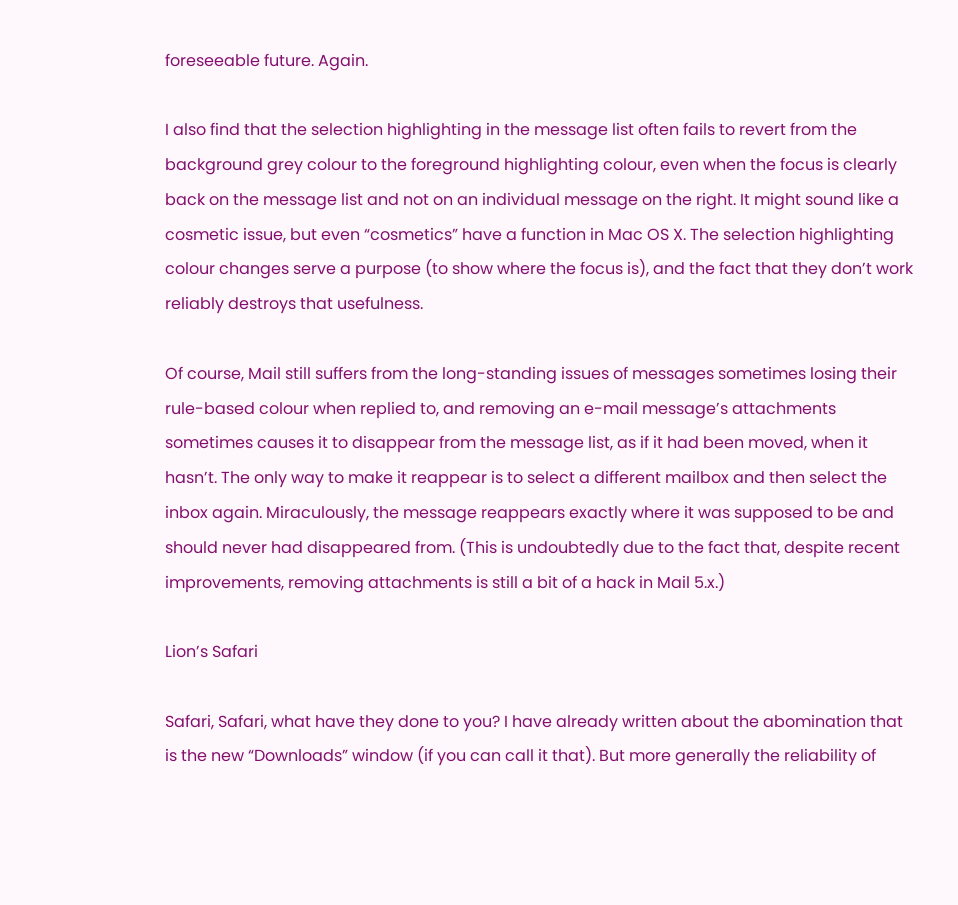foreseeable future. Again.

I also find that the selection highlighting in the message list often fails to revert from the background grey colour to the foreground highlighting colour, even when the focus is clearly back on the message list and not on an individual message on the right. It might sound like a cosmetic issue, but even “cosmetics” have a function in Mac OS X. The selection highlighting colour changes serve a purpose (to show where the focus is), and the fact that they don’t work reliably destroys that usefulness.

Of course, Mail still suffers from the long-standing issues of messages sometimes losing their rule-based colour when replied to, and removing an e-mail message’s attachments sometimes causes it to disappear from the message list, as if it had been moved, when it hasn’t. The only way to make it reappear is to select a different mailbox and then select the inbox again. Miraculously, the message reappears exactly where it was supposed to be and should never had disappeared from. (This is undoubtedly due to the fact that, despite recent improvements, removing attachments is still a bit of a hack in Mail 5.x.)

Lion’s Safari

Safari, Safari, what have they done to you? I have already written about the abomination that is the new “Downloads” window (if you can call it that). But more generally the reliability of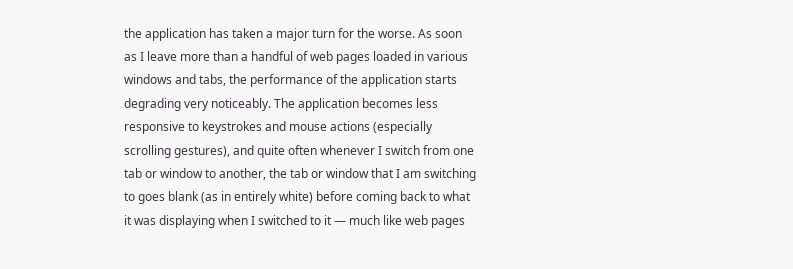the application has taken a major turn for the worse. As soon as I leave more than a handful of web pages loaded in various windows and tabs, the performance of the application starts degrading very noticeably. The application becomes less responsive to keystrokes and mouse actions (especially scrolling gestures), and quite often whenever I switch from one tab or window to another, the tab or window that I am switching to goes blank (as in entirely white) before coming back to what it was displaying when I switched to it — much like web pages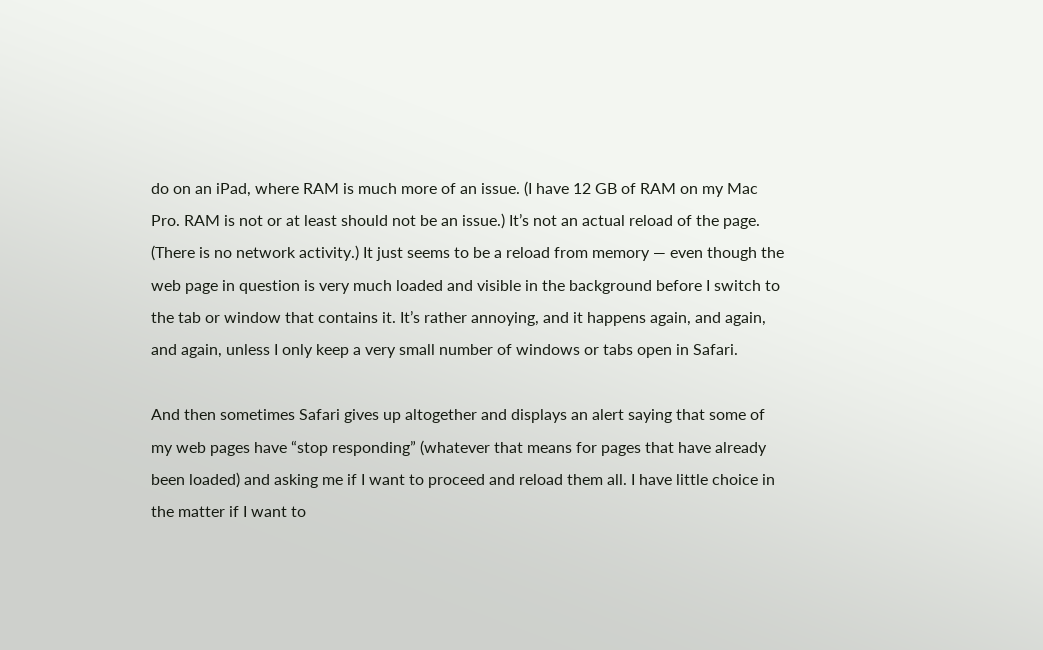do on an iPad, where RAM is much more of an issue. (I have 12 GB of RAM on my Mac Pro. RAM is not or at least should not be an issue.) It’s not an actual reload of the page. (There is no network activity.) It just seems to be a reload from memory — even though the web page in question is very much loaded and visible in the background before I switch to the tab or window that contains it. It’s rather annoying, and it happens again, and again, and again, unless I only keep a very small number of windows or tabs open in Safari.

And then sometimes Safari gives up altogether and displays an alert saying that some of my web pages have “stop responding” (whatever that means for pages that have already been loaded) and asking me if I want to proceed and reload them all. I have little choice in the matter if I want to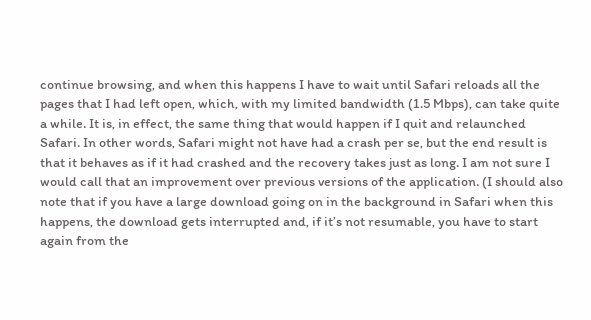continue browsing, and when this happens I have to wait until Safari reloads all the pages that I had left open, which, with my limited bandwidth (1.5 Mbps), can take quite a while. It is, in effect, the same thing that would happen if I quit and relaunched Safari. In other words, Safari might not have had a crash per se, but the end result is that it behaves as if it had crashed and the recovery takes just as long. I am not sure I would call that an improvement over previous versions of the application. (I should also note that if you have a large download going on in the background in Safari when this happens, the download gets interrupted and, if it’s not resumable, you have to start again from the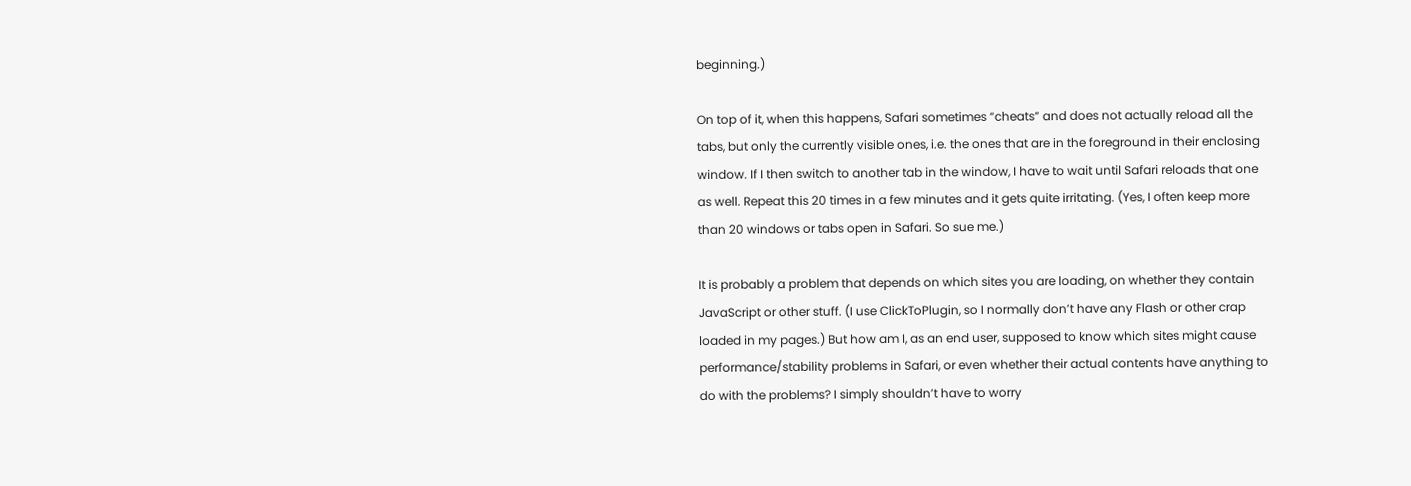beginning.)

On top of it, when this happens, Safari sometimes “cheats” and does not actually reload all the tabs, but only the currently visible ones, i.e. the ones that are in the foreground in their enclosing window. If I then switch to another tab in the window, I have to wait until Safari reloads that one as well. Repeat this 20 times in a few minutes and it gets quite irritating. (Yes, I often keep more than 20 windows or tabs open in Safari. So sue me.)

It is probably a problem that depends on which sites you are loading, on whether they contain JavaScript or other stuff. (I use ClickToPlugin, so I normally don’t have any Flash or other crap loaded in my pages.) But how am I, as an end user, supposed to know which sites might cause performance/stability problems in Safari, or even whether their actual contents have anything to do with the problems? I simply shouldn’t have to worry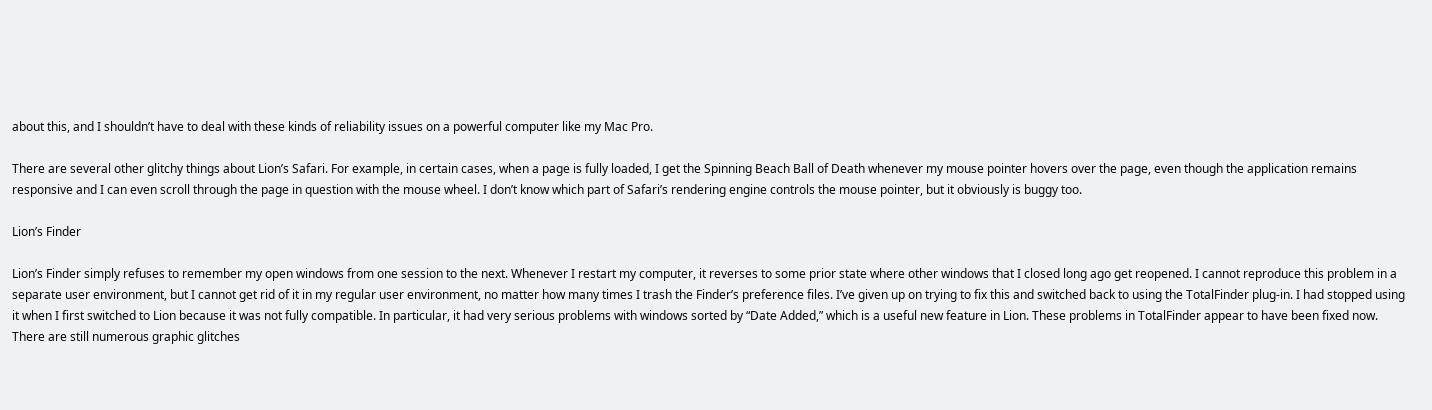about this, and I shouldn’t have to deal with these kinds of reliability issues on a powerful computer like my Mac Pro.

There are several other glitchy things about Lion’s Safari. For example, in certain cases, when a page is fully loaded, I get the Spinning Beach Ball of Death whenever my mouse pointer hovers over the page, even though the application remains responsive and I can even scroll through the page in question with the mouse wheel. I don’t know which part of Safari’s rendering engine controls the mouse pointer, but it obviously is buggy too.

Lion’s Finder

Lion’s Finder simply refuses to remember my open windows from one session to the next. Whenever I restart my computer, it reverses to some prior state where other windows that I closed long ago get reopened. I cannot reproduce this problem in a separate user environment, but I cannot get rid of it in my regular user environment, no matter how many times I trash the Finder’s preference files. I’ve given up on trying to fix this and switched back to using the TotalFinder plug-in. I had stopped using it when I first switched to Lion because it was not fully compatible. In particular, it had very serious problems with windows sorted by “Date Added,” which is a useful new feature in Lion. These problems in TotalFinder appear to have been fixed now. There are still numerous graphic glitches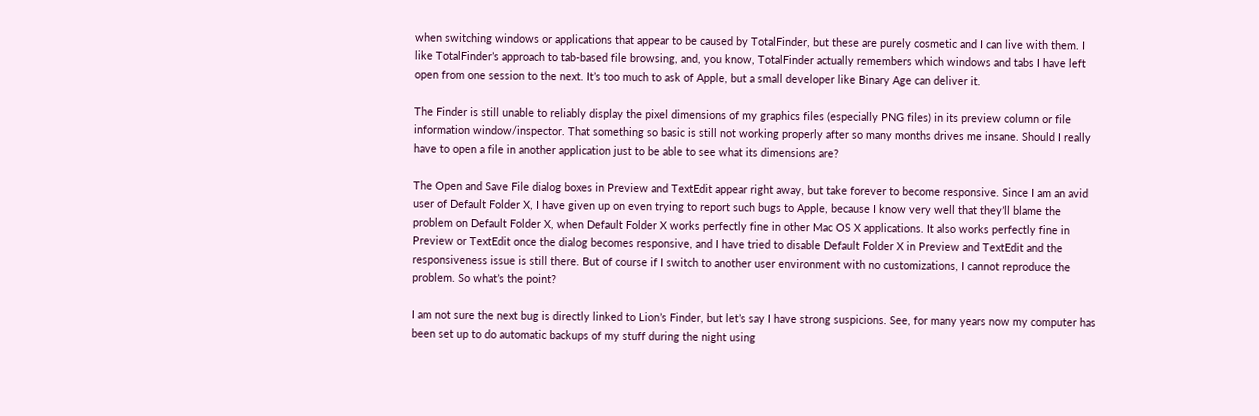when switching windows or applications that appear to be caused by TotalFinder, but these are purely cosmetic and I can live with them. I like TotalFinder’s approach to tab-based file browsing, and, you know, TotalFinder actually remembers which windows and tabs I have left open from one session to the next. It’s too much to ask of Apple, but a small developer like Binary Age can deliver it.

The Finder is still unable to reliably display the pixel dimensions of my graphics files (especially PNG files) in its preview column or file information window/inspector. That something so basic is still not working properly after so many months drives me insane. Should I really have to open a file in another application just to be able to see what its dimensions are?

The Open and Save File dialog boxes in Preview and TextEdit appear right away, but take forever to become responsive. Since I am an avid user of Default Folder X, I have given up on even trying to report such bugs to Apple, because I know very well that they’ll blame the problem on Default Folder X, when Default Folder X works perfectly fine in other Mac OS X applications. It also works perfectly fine in Preview or TextEdit once the dialog becomes responsive, and I have tried to disable Default Folder X in Preview and TextEdit and the responsiveness issue is still there. But of course if I switch to another user environment with no customizations, I cannot reproduce the problem. So what’s the point?

I am not sure the next bug is directly linked to Lion’s Finder, but let’s say I have strong suspicions. See, for many years now my computer has been set up to do automatic backups of my stuff during the night using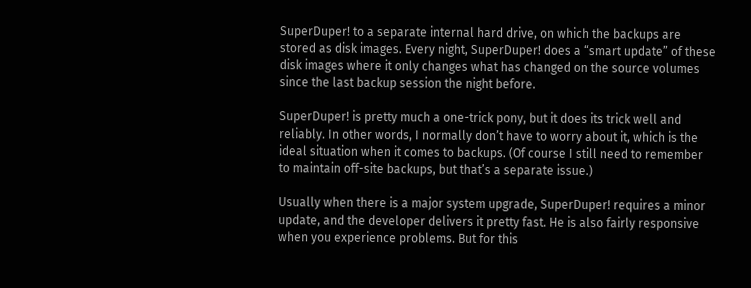SuperDuper! to a separate internal hard drive, on which the backups are stored as disk images. Every night, SuperDuper! does a “smart update” of these disk images where it only changes what has changed on the source volumes since the last backup session the night before.

SuperDuper! is pretty much a one-trick pony, but it does its trick well and reliably. In other words, I normally don’t have to worry about it, which is the ideal situation when it comes to backups. (Of course I still need to remember to maintain off-site backups, but that’s a separate issue.)

Usually when there is a major system upgrade, SuperDuper! requires a minor update, and the developer delivers it pretty fast. He is also fairly responsive when you experience problems. But for this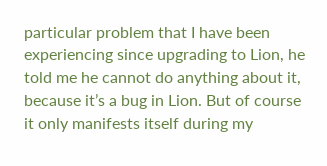particular problem that I have been experiencing since upgrading to Lion, he told me he cannot do anything about it, because it’s a bug in Lion. But of course it only manifests itself during my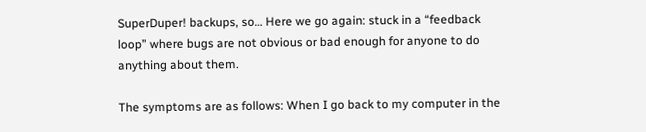SuperDuper! backups, so… Here we go again: stuck in a “feedback loop” where bugs are not obvious or bad enough for anyone to do anything about them.

The symptoms are as follows: When I go back to my computer in the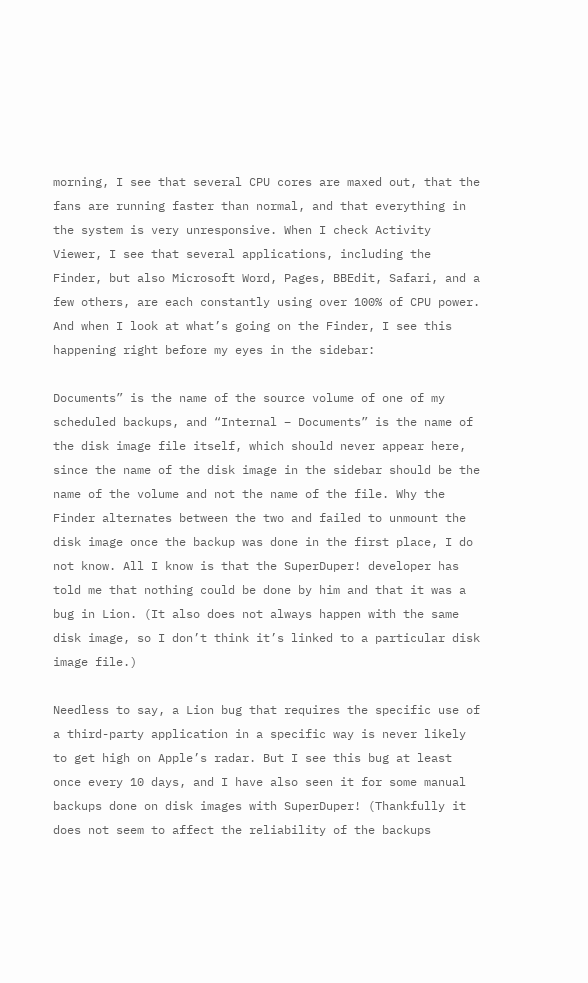morning, I see that several CPU cores are maxed out, that the fans are running faster than normal, and that everything in the system is very unresponsive. When I check Activity Viewer, I see that several applications, including the Finder, but also Microsoft Word, Pages, BBEdit, Safari, and a few others, are each constantly using over 100% of CPU power. And when I look at what’s going on the Finder, I see this happening right before my eyes in the sidebar:

Documents” is the name of the source volume of one of my scheduled backups, and “Internal – Documents” is the name of the disk image file itself, which should never appear here, since the name of the disk image in the sidebar should be the name of the volume and not the name of the file. Why the Finder alternates between the two and failed to unmount the disk image once the backup was done in the first place, I do not know. All I know is that the SuperDuper! developer has told me that nothing could be done by him and that it was a bug in Lion. (It also does not always happen with the same disk image, so I don’t think it’s linked to a particular disk image file.)

Needless to say, a Lion bug that requires the specific use of a third-party application in a specific way is never likely to get high on Apple’s radar. But I see this bug at least once every 10 days, and I have also seen it for some manual backups done on disk images with SuperDuper! (Thankfully it does not seem to affect the reliability of the backups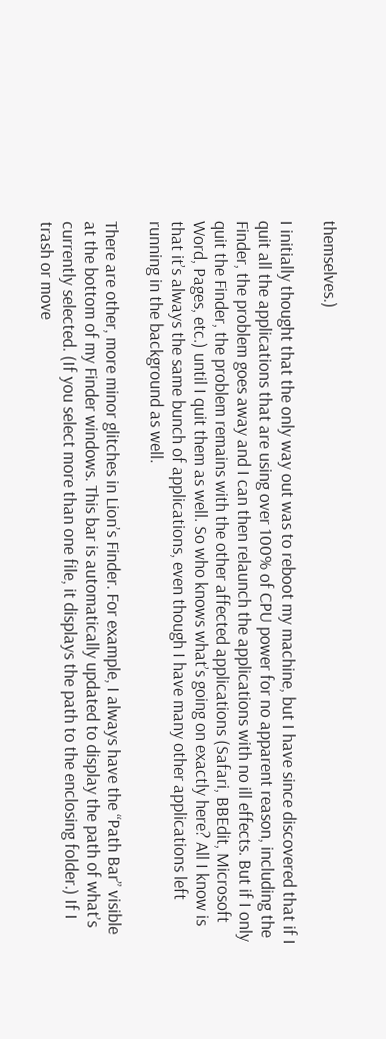themselves.)

I initially thought that the only way out was to reboot my machine, but I have since discovered that if I quit all the applications that are using over 100% of CPU power for no apparent reason, including the Finder, the problem goes away and I can then relaunch the applications with no ill effects. But if I only quit the Finder, the problem remains with the other affected applications (Safari, BBEdit, Microsoft Word, Pages, etc.) until I quit them as well. So who knows what’s going on exactly here? All I know is that it’s always the same bunch of applications, even though I have many other applications left running in the background as well.

There are other, more minor glitches in Lion’s Finder. For example, I always have the “Path Bar” visible at the bottom of my Finder windows. This bar is automatically updated to display the path of what’s currently selected. (If you select more than one file, it displays the path to the enclosing folder.) If I trash or move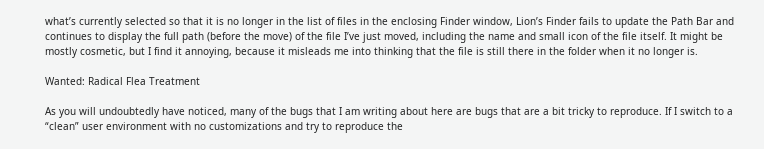what’s currently selected so that it is no longer in the list of files in the enclosing Finder window, Lion’s Finder fails to update the Path Bar and continues to display the full path (before the move) of the file I’ve just moved, including the name and small icon of the file itself. It might be mostly cosmetic, but I find it annoying, because it misleads me into thinking that the file is still there in the folder when it no longer is.

Wanted: Radical Flea Treatment

As you will undoubtedly have noticed, many of the bugs that I am writing about here are bugs that are a bit tricky to reproduce. If I switch to a “clean” user environment with no customizations and try to reproduce the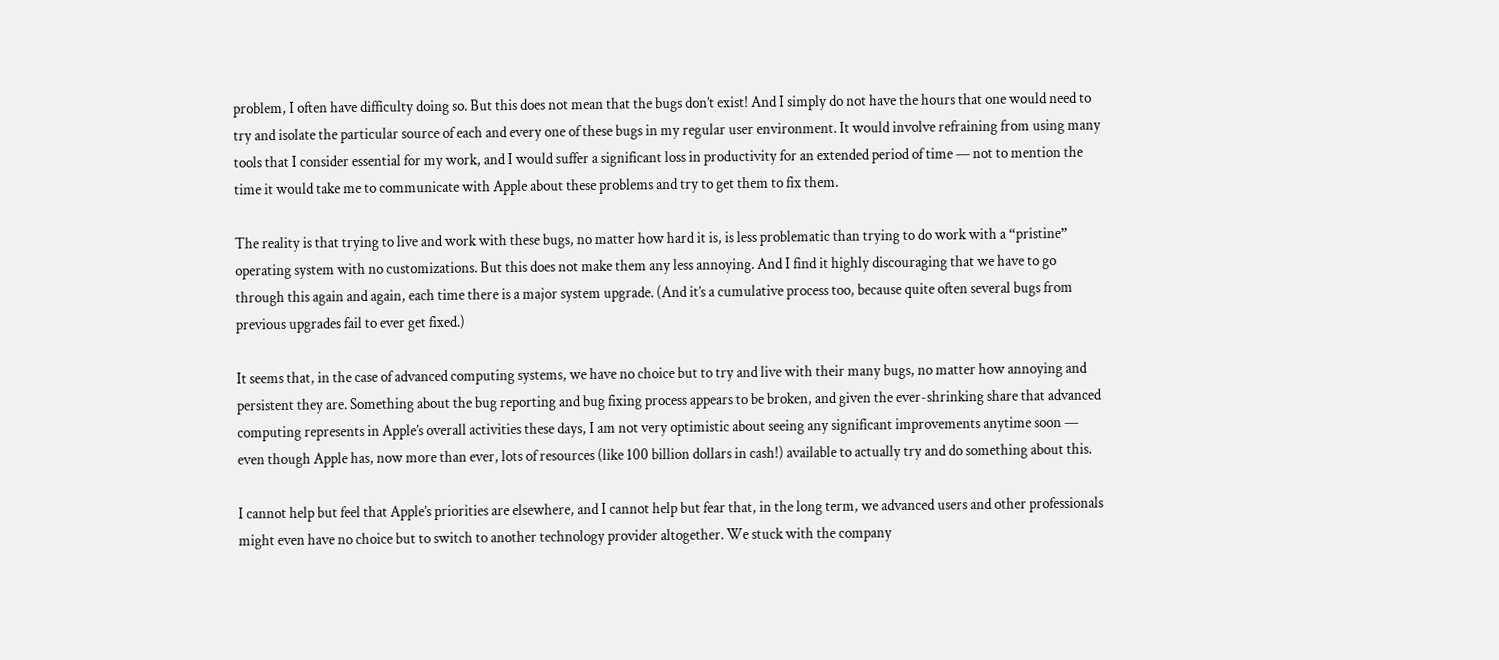problem, I often have difficulty doing so. But this does not mean that the bugs don’t exist! And I simply do not have the hours that one would need to try and isolate the particular source of each and every one of these bugs in my regular user environment. It would involve refraining from using many tools that I consider essential for my work, and I would suffer a significant loss in productivity for an extended period of time — not to mention the time it would take me to communicate with Apple about these problems and try to get them to fix them.

The reality is that trying to live and work with these bugs, no matter how hard it is, is less problematic than trying to do work with a “pristine” operating system with no customizations. But this does not make them any less annoying. And I find it highly discouraging that we have to go through this again and again, each time there is a major system upgrade. (And it’s a cumulative process too, because quite often several bugs from previous upgrades fail to ever get fixed.)

It seems that, in the case of advanced computing systems, we have no choice but to try and live with their many bugs, no matter how annoying and persistent they are. Something about the bug reporting and bug fixing process appears to be broken, and given the ever-shrinking share that advanced computing represents in Apple’s overall activities these days, I am not very optimistic about seeing any significant improvements anytime soon — even though Apple has, now more than ever, lots of resources (like 100 billion dollars in cash!) available to actually try and do something about this.

I cannot help but feel that Apple’s priorities are elsewhere, and I cannot help but fear that, in the long term, we advanced users and other professionals might even have no choice but to switch to another technology provider altogether. We stuck with the company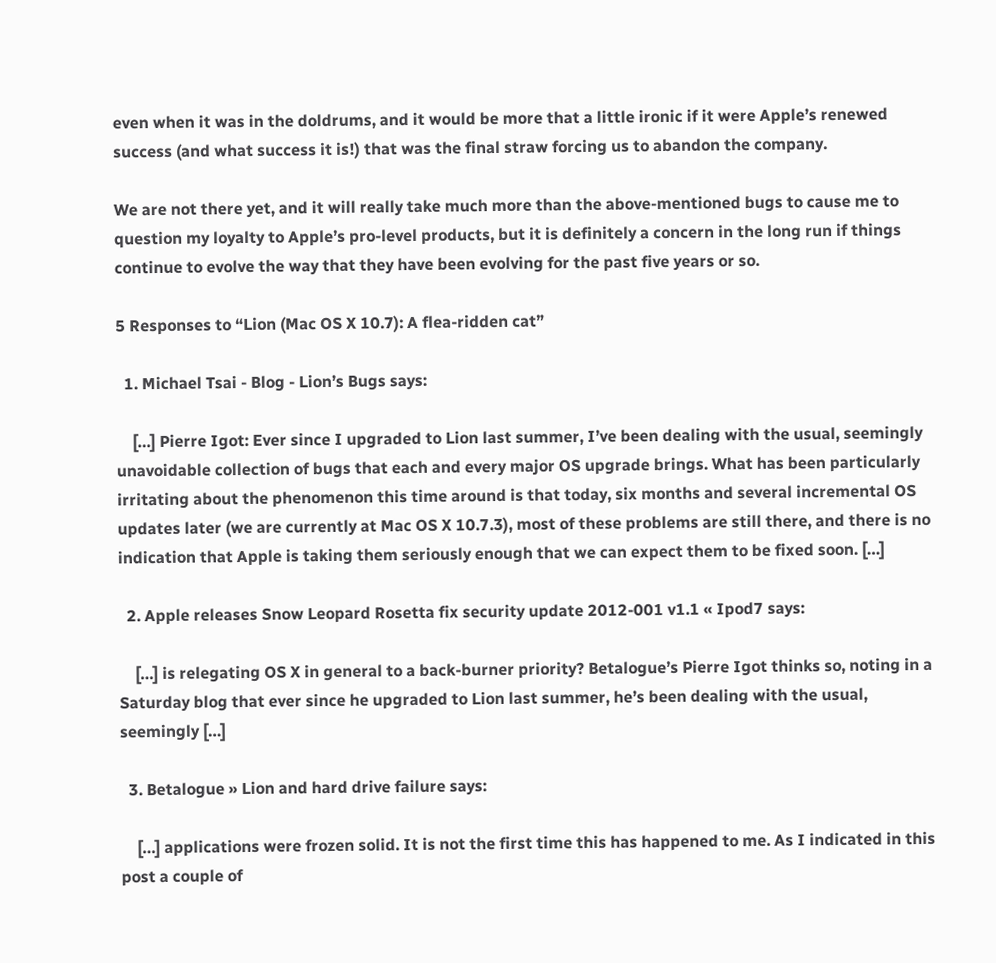even when it was in the doldrums, and it would be more that a little ironic if it were Apple’s renewed success (and what success it is!) that was the final straw forcing us to abandon the company.

We are not there yet, and it will really take much more than the above-mentioned bugs to cause me to question my loyalty to Apple’s pro-level products, but it is definitely a concern in the long run if things continue to evolve the way that they have been evolving for the past five years or so.

5 Responses to “Lion (Mac OS X 10.7): A flea-ridden cat”

  1. Michael Tsai - Blog - Lion’s Bugs says:

    […] Pierre Igot: Ever since I upgraded to Lion last summer, I’ve been dealing with the usual, seemingly unavoidable collection of bugs that each and every major OS upgrade brings. What has been particularly irritating about the phenomenon this time around is that today, six months and several incremental OS updates later (we are currently at Mac OS X 10.7.3), most of these problems are still there, and there is no indication that Apple is taking them seriously enough that we can expect them to be fixed soon. […]

  2. Apple releases Snow Leopard Rosetta fix security update 2012-001 v1.1 « Ipod7 says:

    […] is relegating OS X in general to a back-burner priority? Betalogue’s Pierre Igot thinks so, noting in a Saturday blog that ever since he upgraded to Lion last summer, he’s been dealing with the usual, seemingly […]

  3. Betalogue » Lion and hard drive failure says:

    […] applications were frozen solid. It is not the first time this has happened to me. As I indicated in this post a couple of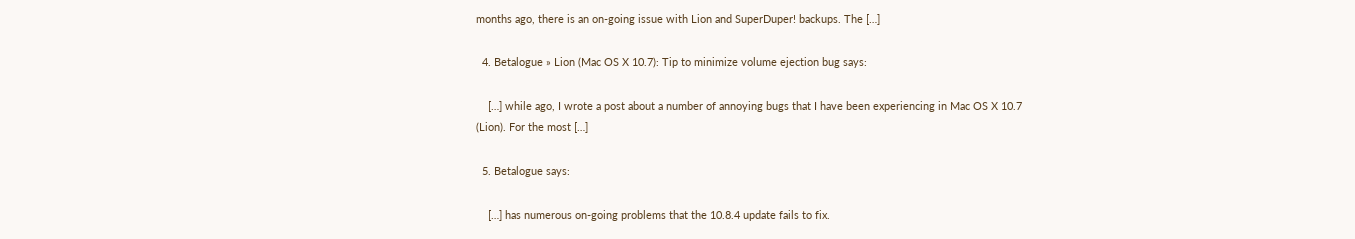months ago, there is an on-going issue with Lion and SuperDuper! backups. The […]

  4. Betalogue » Lion (Mac OS X 10.7): Tip to minimize volume ejection bug says:

    […] while ago, I wrote a post about a number of annoying bugs that I have been experiencing in Mac OS X 10.7 (Lion). For the most […]

  5. Betalogue says:

    […] has numerous on-going problems that the 10.8.4 update fails to fix.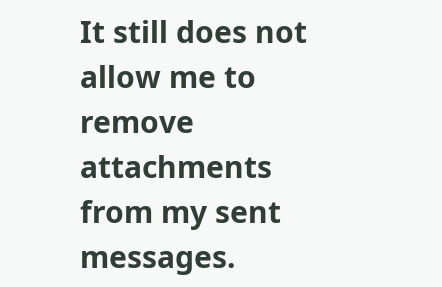It still does not allow me to remove attachments from my sent messages.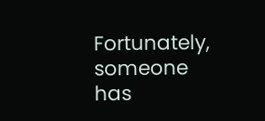Fortunately, someone has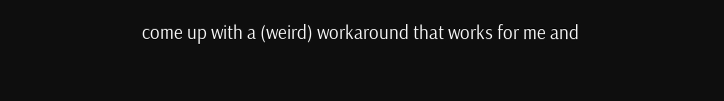come up with a (weird) workaround that works for me and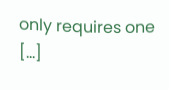only requires one […]